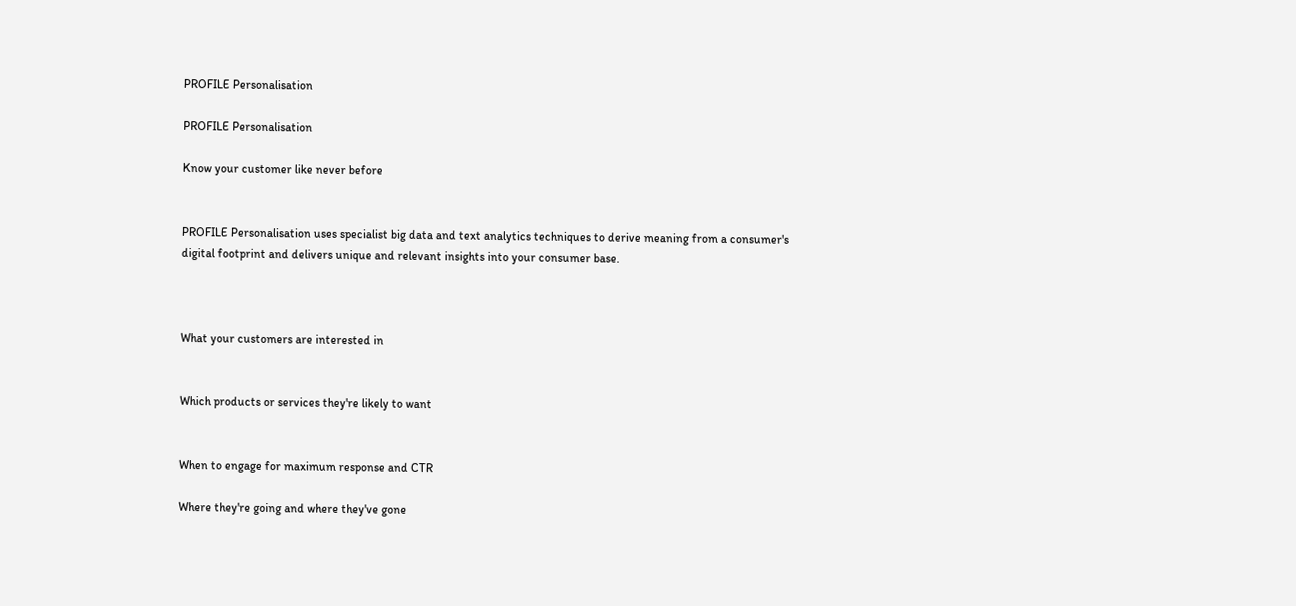PROFILE Personalisation

PROFILE Personalisation

Know your customer like never before


PROFILE Personalisation uses specialist big data and text analytics techniques to derive meaning from a consumer's digital footprint and delivers unique and relevant insights into your consumer base.



What your customers are interested in


Which products or services they're likely to want


When to engage for maximum response and CTR

Where they're going and where they've gone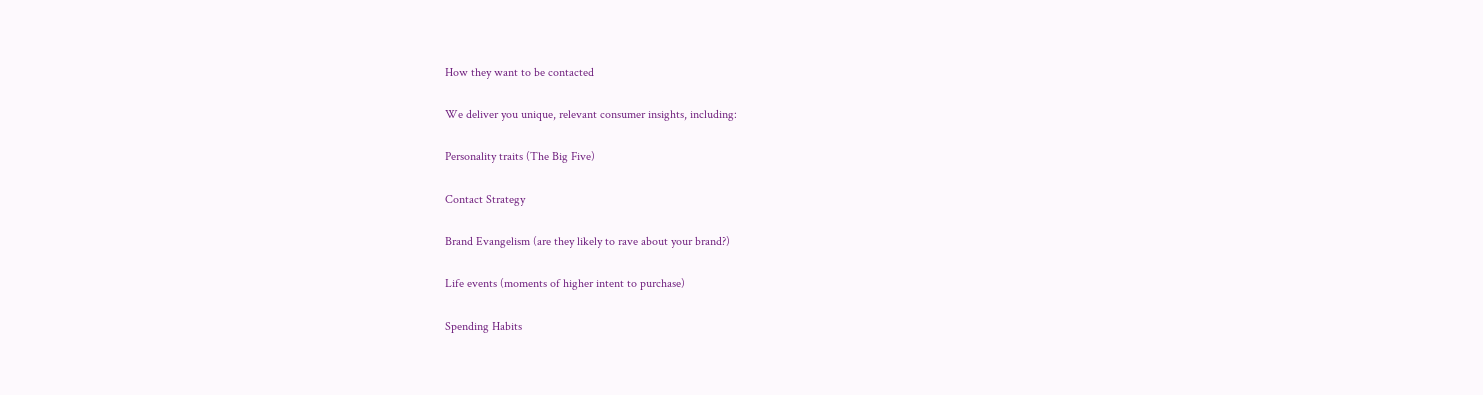How they want to be contacted

We deliver you unique, relevant consumer insights, including:

Personality traits (The Big Five)

Contact Strategy

Brand Evangelism (are they likely to rave about your brand?)

Life events (moments of higher intent to purchase)

Spending Habits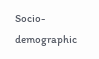Socio-demographic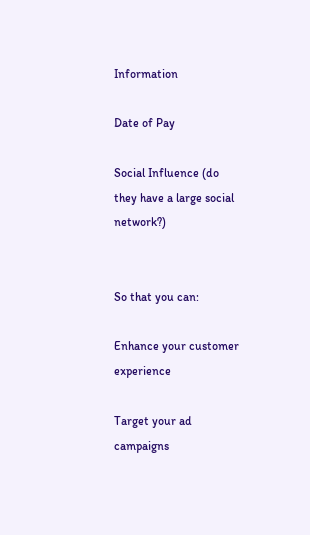Information

Date of Pay

Social Influence (do they have a large social network?)


So that you can:

Enhance your customer experience

Target your ad campaigns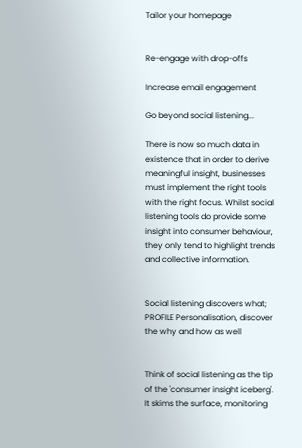Tailor your homepage


Re-engage with drop-offs

Increase email engagement

Go beyond social listening...

There is now so much data in existence that in order to derive meaningful insight, businesses must implement the right tools with the right focus. Whilst social listening tools do provide some insight into consumer behaviour, they only tend to highlight trends and collective information.


Social listening discovers what; PROFILE Personalisation, discover the why and how as well


Think of social listening as the tip of the 'consumer insight iceberg'. It skims the surface, monitoring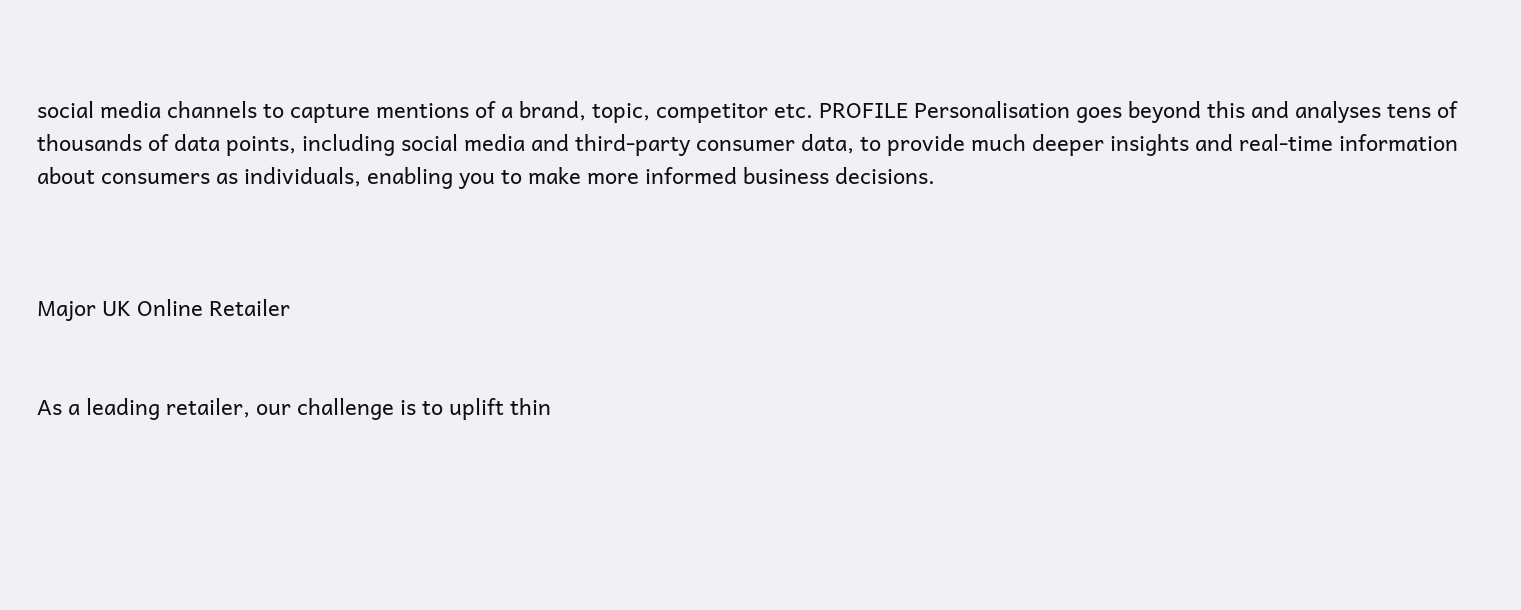social media channels to capture mentions of a brand, topic, competitor etc. PROFILE Personalisation goes beyond this and analyses tens of thousands of data points, including social media and third-party consumer data, to provide much deeper insights and real-time information about consumers as individuals, enabling you to make more informed business decisions.



Major UK Online Retailer


As a leading retailer, our challenge is to uplift thin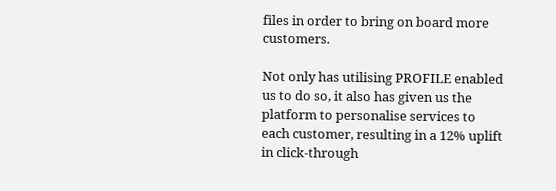files in order to bring on board more customers.

Not only has utilising PROFILE enabled us to do so, it also has given us the platform to personalise services to each customer, resulting in a 12% uplift in click-through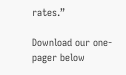rates.”

Download our one-pager below